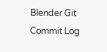Blender Git Commit Log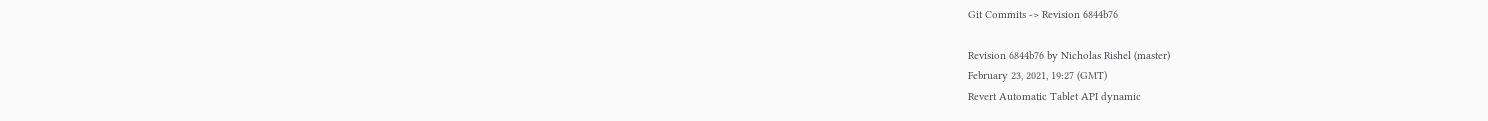Git Commits -> Revision 6844b76

Revision 6844b76 by Nicholas Rishel (master)
February 23, 2021, 19:27 (GMT)
Revert Automatic Tablet API dynamic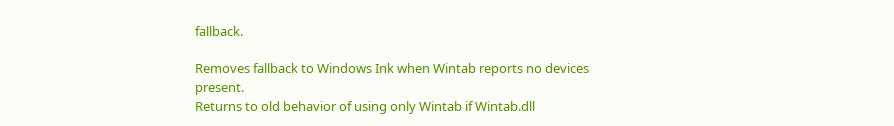fallback.

Removes fallback to Windows Ink when Wintab reports no devices present.
Returns to old behavior of using only Wintab if Wintab.dll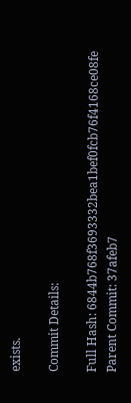exists.

Commit Details:

Full Hash: 6844b768f3693332bea1bef0fcb76f4168ce08fe
Parent Commit: 37afeb7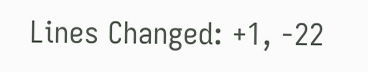Lines Changed: +1, -22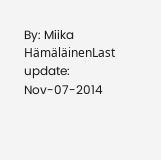By: Miika HämäläinenLast update: Nov-07-2014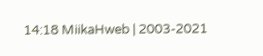14:18 MiikaHweb | 2003-2021